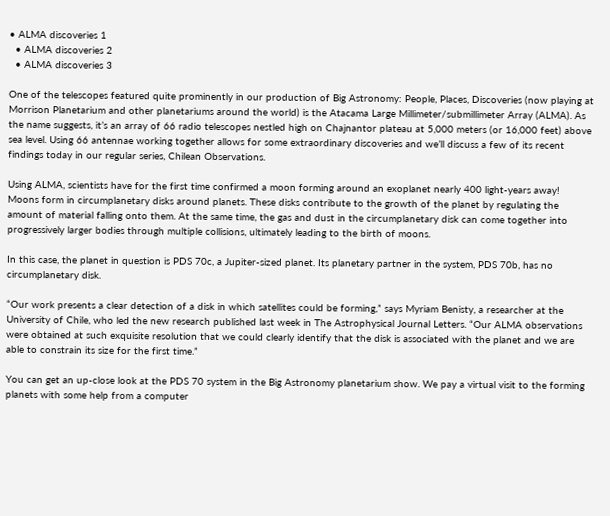• ALMA discoveries 1
  • ALMA discoveries 2
  • ALMA discoveries 3

One of the telescopes featured quite prominently in our production of Big Astronomy: People, Places, Discoveries (now playing at Morrison Planetarium and other planetariums around the world) is the Atacama Large Millimeter/submillimeter Array (ALMA). As the name suggests, it’s an array of 66 radio telescopes nestled high on Chajnantor plateau at 5,000 meters (or 16,000 feet) above sea level. Using 66 antennae working together allows for some extraordinary discoveries and we’ll discuss a few of its recent findings today in our regular series, Chilean Observations.

Using ALMA, scientists have for the first time confirmed a moon forming around an exoplanet nearly 400 light-years away! Moons form in circumplanetary disks around planets. These disks contribute to the growth of the planet by regulating the amount of material falling onto them. At the same time, the gas and dust in the circumplanetary disk can come together into progressively larger bodies through multiple collisions, ultimately leading to the birth of moons.

In this case, the planet in question is PDS 70c, a Jupiter-sized planet. Its planetary partner in the system, PDS 70b, has no circumplanetary disk.

“Our work presents a clear detection of a disk in which satellites could be forming,” says Myriam Benisty, a researcher at the University of Chile, who led the new research published last week in The Astrophysical Journal Letters. “Our ALMA observations were obtained at such exquisite resolution that we could clearly identify that the disk is associated with the planet and we are able to constrain its size for the first time.”

You can get an up-close look at the PDS 70 system in the Big Astronomy planetarium show. We pay a virtual visit to the forming planets with some help from a computer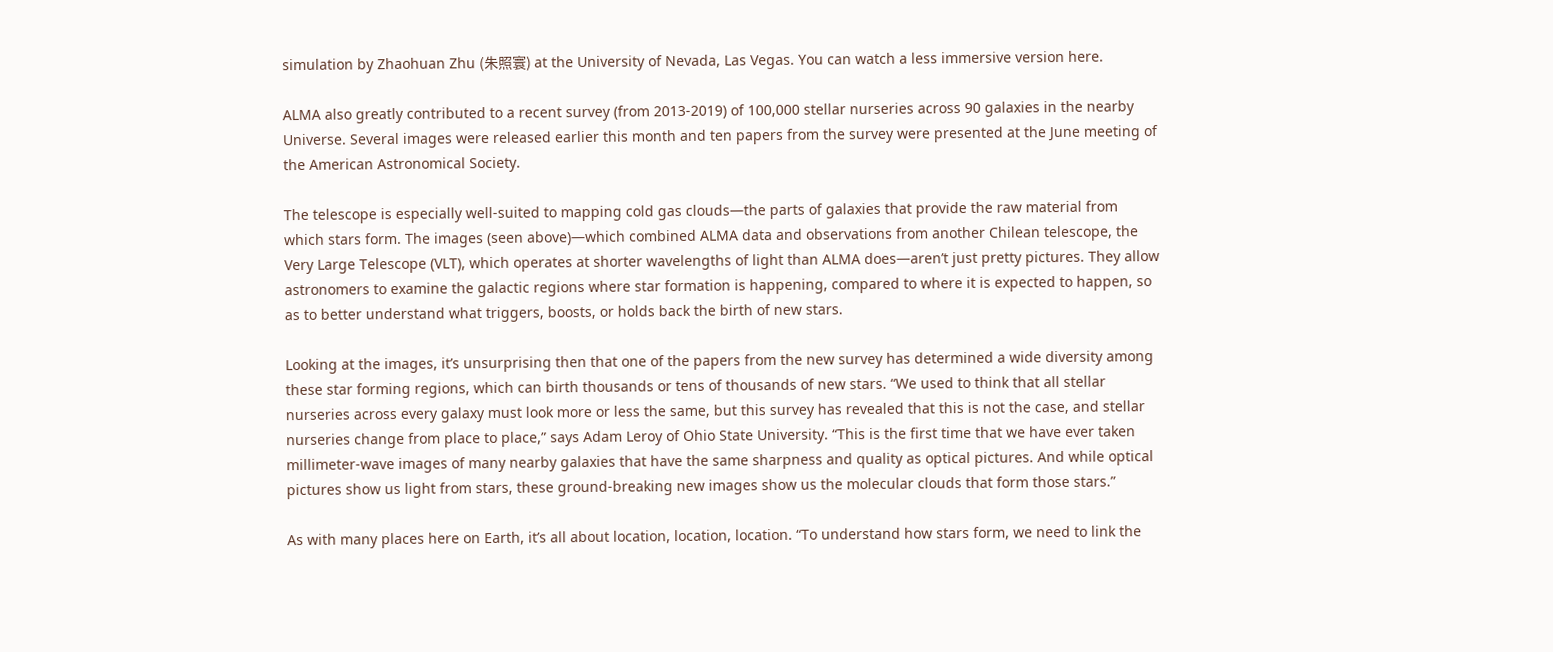simulation by Zhaohuan Zhu (朱照寰) at the University of Nevada, Las Vegas. You can watch a less immersive version here.

ALMA also greatly contributed to a recent survey (from 2013-2019) of 100,000 stellar nurseries across 90 galaxies in the nearby Universe. Several images were released earlier this month and ten papers from the survey were presented at the June meeting of the American Astronomical Society.

The telescope is especially well-suited to mapping cold gas clouds—the parts of galaxies that provide the raw material from which stars form. The images (seen above)—which combined ALMA data and observations from another Chilean telescope, the Very Large Telescope (VLT), which operates at shorter wavelengths of light than ALMA does—aren’t just pretty pictures. They allow astronomers to examine the galactic regions where star formation is happening, compared to where it is expected to happen, so as to better understand what triggers, boosts, or holds back the birth of new stars.

Looking at the images, it’s unsurprising then that one of the papers from the new survey has determined a wide diversity among these star forming regions, which can birth thousands or tens of thousands of new stars. “We used to think that all stellar nurseries across every galaxy must look more or less the same, but this survey has revealed that this is not the case, and stellar nurseries change from place to place,” says Adam Leroy of Ohio State University. “This is the first time that we have ever taken millimeter-wave images of many nearby galaxies that have the same sharpness and quality as optical pictures. And while optical pictures show us light from stars, these ground-breaking new images show us the molecular clouds that form those stars.”

As with many places here on Earth, it’s all about location, location, location. “To understand how stars form, we need to link the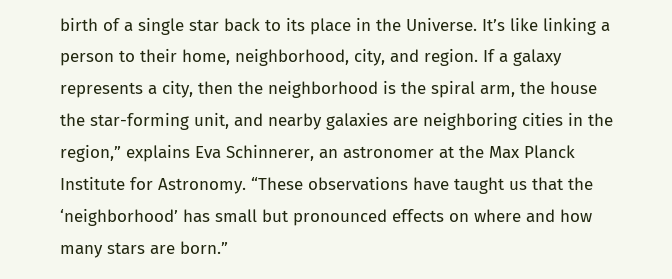birth of a single star back to its place in the Universe. It’s like linking a person to their home, neighborhood, city, and region. If a galaxy represents a city, then the neighborhood is the spiral arm, the house the star-forming unit, and nearby galaxies are neighboring cities in the region,” explains Eva Schinnerer, an astronomer at the Max Planck Institute for Astronomy. “These observations have taught us that the ‘neighborhood’ has small but pronounced effects on where and how many stars are born.”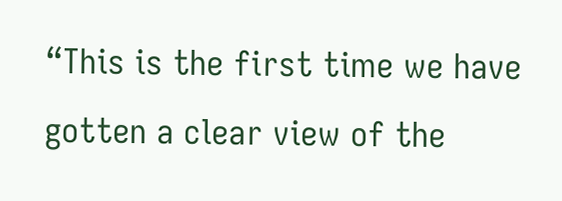“This is the first time we have gotten a clear view of the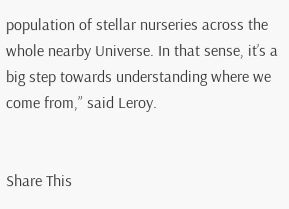population of stellar nurseries across the whole nearby Universe. In that sense, it’s a big step towards understanding where we come from,” said Leroy.


Share This